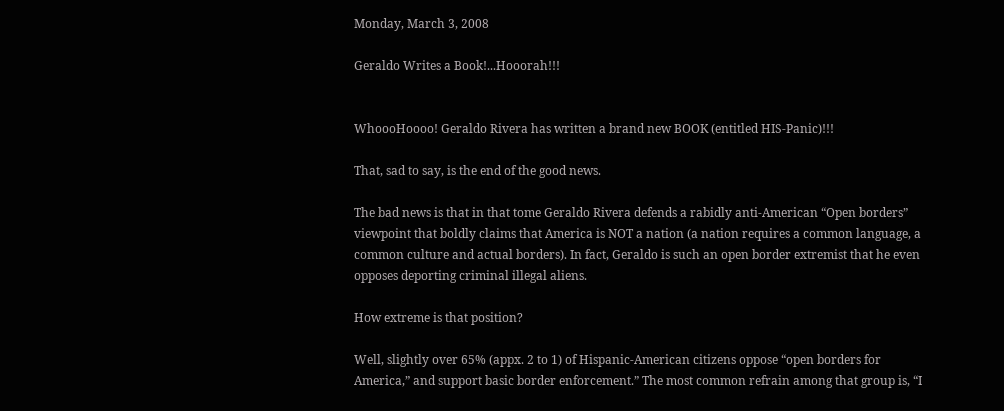Monday, March 3, 2008

Geraldo Writes a Book!...Hooorah!!!


WhoooHoooo! Geraldo Rivera has written a brand new BOOK (entitled HIS-Panic)!!!

That, sad to say, is the end of the good news.

The bad news is that in that tome Geraldo Rivera defends a rabidly anti-American “Open borders” viewpoint that boldly claims that America is NOT a nation (a nation requires a common language, a common culture and actual borders). In fact, Geraldo is such an open border extremist that he even opposes deporting criminal illegal aliens.

How extreme is that position?

Well, slightly over 65% (appx. 2 to 1) of Hispanic-American citizens oppose “open borders for America,” and support basic border enforcement.” The most common refrain among that group is, “I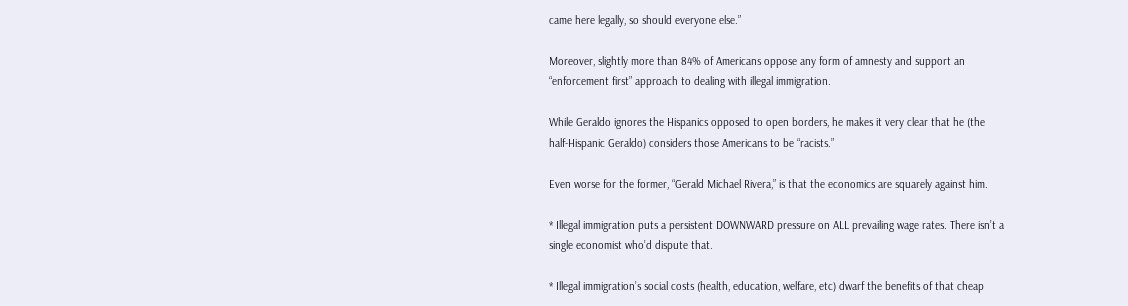came here legally, so should everyone else.”

Moreover, slightly more than 84% of Americans oppose any form of amnesty and support an “enforcement first” approach to dealing with illegal immigration.

While Geraldo ignores the Hispanics opposed to open borders, he makes it very clear that he (the half-Hispanic Geraldo) considers those Americans to be “racists.”

Even worse for the former, “Gerald Michael Rivera,” is that the economics are squarely against him.

* Illegal immigration puts a persistent DOWNWARD pressure on ALL prevailing wage rates. There isn’t a single economist who’d dispute that.

* Illegal immigration’s social costs (health, education, welfare, etc) dwarf the benefits of that cheap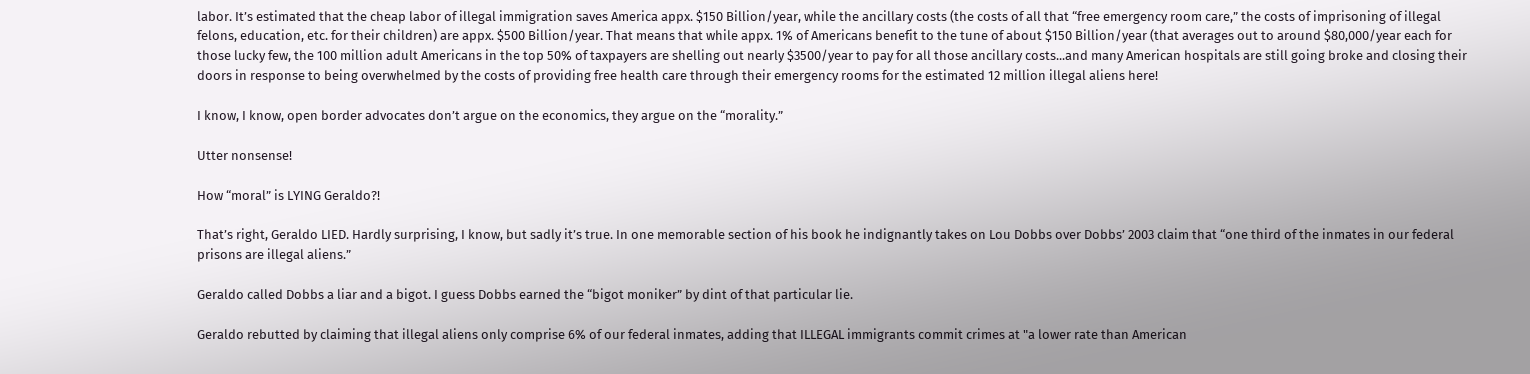labor. It’s estimated that the cheap labor of illegal immigration saves America appx. $150 Billion/year, while the ancillary costs (the costs of all that “free emergency room care,” the costs of imprisoning of illegal felons, education, etc. for their children) are appx. $500 Billion/year. That means that while appx. 1% of Americans benefit to the tune of about $150 Billion/year (that averages out to around $80,000/year each for those lucky few, the 100 million adult Americans in the top 50% of taxpayers are shelling out nearly $3500/year to pay for all those ancillary costs...and many American hospitals are still going broke and closing their doors in response to being overwhelmed by the costs of providing free health care through their emergency rooms for the estimated 12 million illegal aliens here!

I know, I know, open border advocates don’t argue on the economics, they argue on the “morality.”

Utter nonsense!

How “moral” is LYING Geraldo?!

That’s right, Geraldo LIED. Hardly surprising, I know, but sadly it’s true. In one memorable section of his book he indignantly takes on Lou Dobbs over Dobbs’ 2003 claim that “one third of the inmates in our federal prisons are illegal aliens.”

Geraldo called Dobbs a liar and a bigot. I guess Dobbs earned the “bigot moniker” by dint of that particular lie.

Geraldo rebutted by claiming that illegal aliens only comprise 6% of our federal inmates, adding that ILLEGAL immigrants commit crimes at "a lower rate than American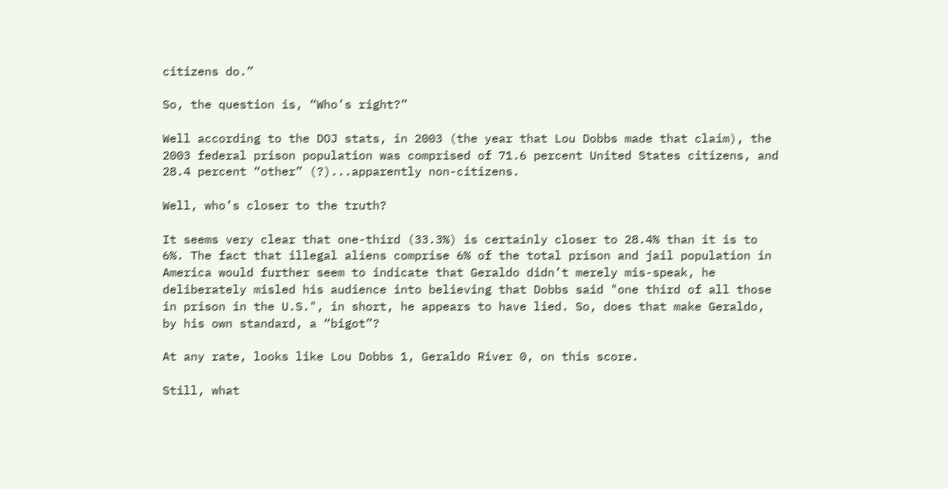citizens do.”

So, the question is, “Who’s right?”

Well according to the DOJ stats, in 2003 (the year that Lou Dobbs made that claim), the 2003 federal prison population was comprised of 71.6 percent United States citizens, and 28.4 percent “other” (?)...apparently non-citizens.

Well, who’s closer to the truth?

It seems very clear that one-third (33.3%) is certainly closer to 28.4% than it is to 6%. The fact that illegal aliens comprise 6% of the total prison and jail population in America would further seem to indicate that Geraldo didn’t merely mis-speak, he deliberately misled his audience into believing that Dobbs said "one third of all those in prison in the U.S.", in short, he appears to have lied. So, does that make Geraldo, by his own standard, a “bigot”?

At any rate, looks like Lou Dobbs 1, Geraldo River 0, on this score.

Still, what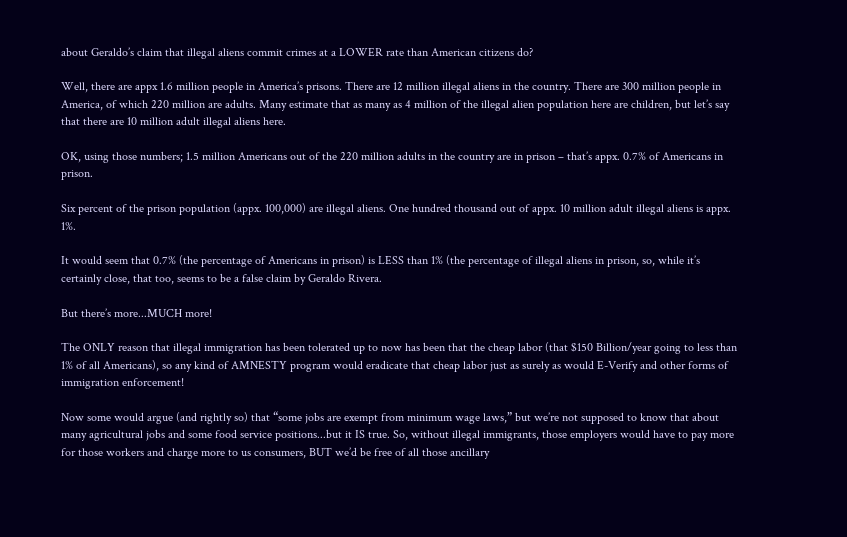about Geraldo’s claim that illegal aliens commit crimes at a LOWER rate than American citizens do?

Well, there are appx 1.6 million people in America’s prisons. There are 12 million illegal aliens in the country. There are 300 million people in America, of which 220 million are adults. Many estimate that as many as 4 million of the illegal alien population here are children, but let’s say that there are 10 million adult illegal aliens here.

OK, using those numbers; 1.5 million Americans out of the 220 million adults in the country are in prison – that’s appx. 0.7% of Americans in prison.

Six percent of the prison population (appx. 100,000) are illegal aliens. One hundred thousand out of appx. 10 million adult illegal aliens is appx. 1%.

It would seem that 0.7% (the percentage of Americans in prison) is LESS than 1% (the percentage of illegal aliens in prison, so, while it’s certainly close, that too, seems to be a false claim by Geraldo Rivera.

But there’s more...MUCH more!

The ONLY reason that illegal immigration has been tolerated up to now has been that the cheap labor (that $150 Billion/year going to less than 1% of all Americans), so any kind of AMNESTY program would eradicate that cheap labor just as surely as would E-Verify and other forms of immigration enforcement!

Now some would argue (and rightly so) that “some jobs are exempt from minimum wage laws,” but we’re not supposed to know that about many agricultural jobs and some food service positions...but it IS true. So, without illegal immigrants, those employers would have to pay more for those workers and charge more to us consumers, BUT we’d be free of all those ancillary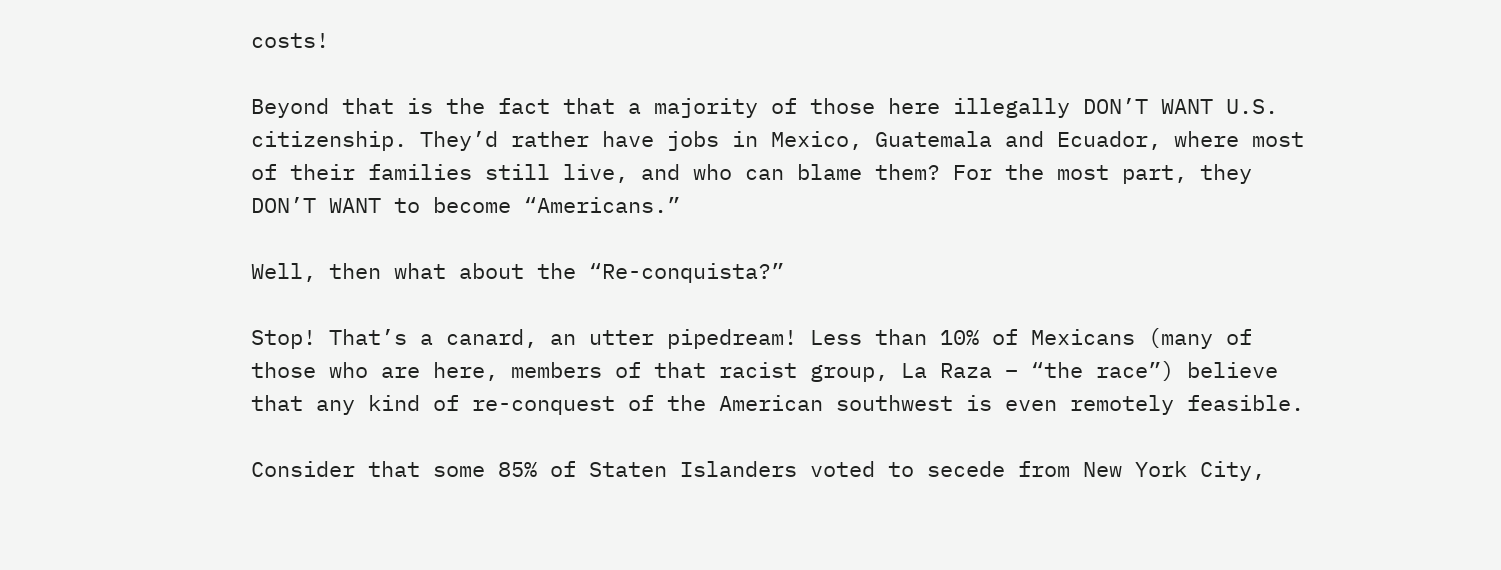costs!

Beyond that is the fact that a majority of those here illegally DON’T WANT U.S. citizenship. They’d rather have jobs in Mexico, Guatemala and Ecuador, where most of their families still live, and who can blame them? For the most part, they DON’T WANT to become “Americans.”

Well, then what about the “Re-conquista?”

Stop! That’s a canard, an utter pipedream! Less than 10% of Mexicans (many of those who are here, members of that racist group, La Raza – “the race”) believe that any kind of re-conquest of the American southwest is even remotely feasible.

Consider that some 85% of Staten Islanders voted to secede from New York City,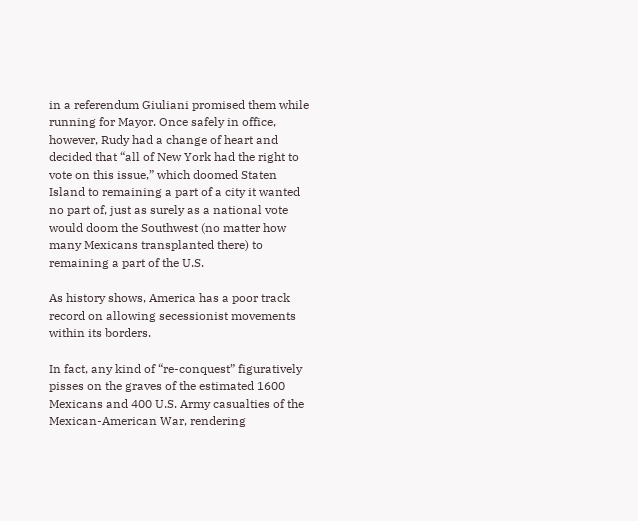in a referendum Giuliani promised them while running for Mayor. Once safely in office, however, Rudy had a change of heart and decided that “all of New York had the right to vote on this issue,” which doomed Staten Island to remaining a part of a city it wanted no part of, just as surely as a national vote would doom the Southwest (no matter how many Mexicans transplanted there) to remaining a part of the U.S.

As history shows, America has a poor track record on allowing secessionist movements within its borders.

In fact, any kind of “re-conquest” figuratively pisses on the graves of the estimated 1600 Mexicans and 400 U.S. Army casualties of the Mexican-American War, rendering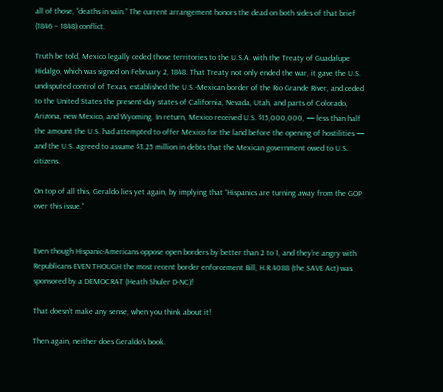all of those, “deaths in vain.” The current arrangement honors the dead on both sides of that brief (1846 – 1848) conflict.

Truth be told, Mexico legally ceded those territories to the U.S.A. with the Treaty of Guadalupe Hidalgo, which was signed on February 2, 1848. That Treaty not only ended the war, it gave the U.S. undisputed control of Texas, established the U.S.-Mexican border of the Rio Grande River, and ceded to the United States the present-day states of California, Nevada, Utah, and parts of Colorado, Arizona, new Mexico, and Wyoming. In return, Mexico received U.S. $15,000,000, — less than half the amount the U.S. had attempted to offer Mexico for the land before the opening of hostilities — and the U.S. agreed to assume $3.25 million in debts that the Mexican government owed to U.S. citizens.

On top of all this, Geraldo lies yet again, by implying that “Hispanics are turning away from the GOP over this issue.”


Even though Hispanic-Americans oppose open borders by better than 2 to 1, and they’re angry with Republicans EVEN THOUGH the most recent border enforcement Bill, H.R.4088 (the SAVE Act) was sponsored by a DEMOCRAT (Heath Shuler D-NC)!

That doesn’t make any sense, when you think about it!

Then again, neither does Geraldo’s book.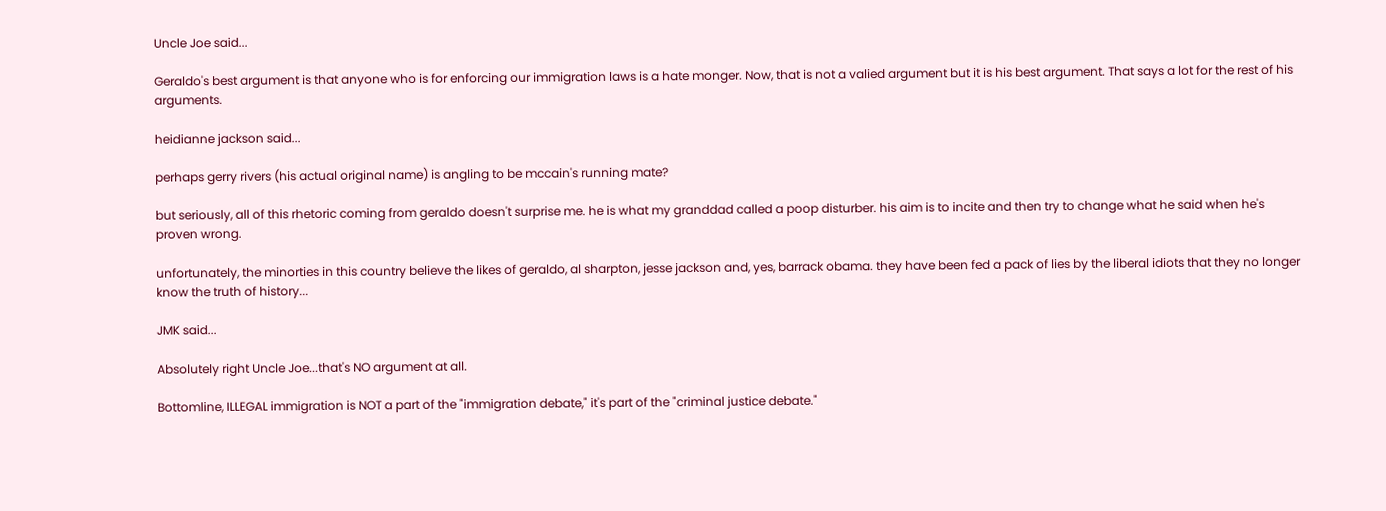Uncle Joe said...

Geraldo's best argument is that anyone who is for enforcing our immigration laws is a hate monger. Now, that is not a valied argument but it is his best argument. That says a lot for the rest of his arguments.

heidianne jackson said...

perhaps gerry rivers (his actual original name) is angling to be mccain's running mate?

but seriously, all of this rhetoric coming from geraldo doesn't surprise me. he is what my granddad called a poop disturber. his aim is to incite and then try to change what he said when he's proven wrong.

unfortunately, the minorties in this country believe the likes of geraldo, al sharpton, jesse jackson and, yes, barrack obama. they have been fed a pack of lies by the liberal idiots that they no longer know the truth of history...

JMK said...

Absolutely right Uncle Joe...that's NO argument at all.

Bottomline, ILLEGAL immigration is NOT a part of the "immigration debate," it's part of the "criminal justice debate."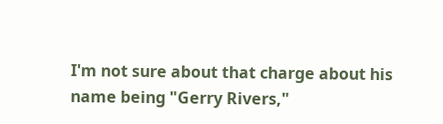I'm not sure about that charge about his name being "Gerry Rivers,"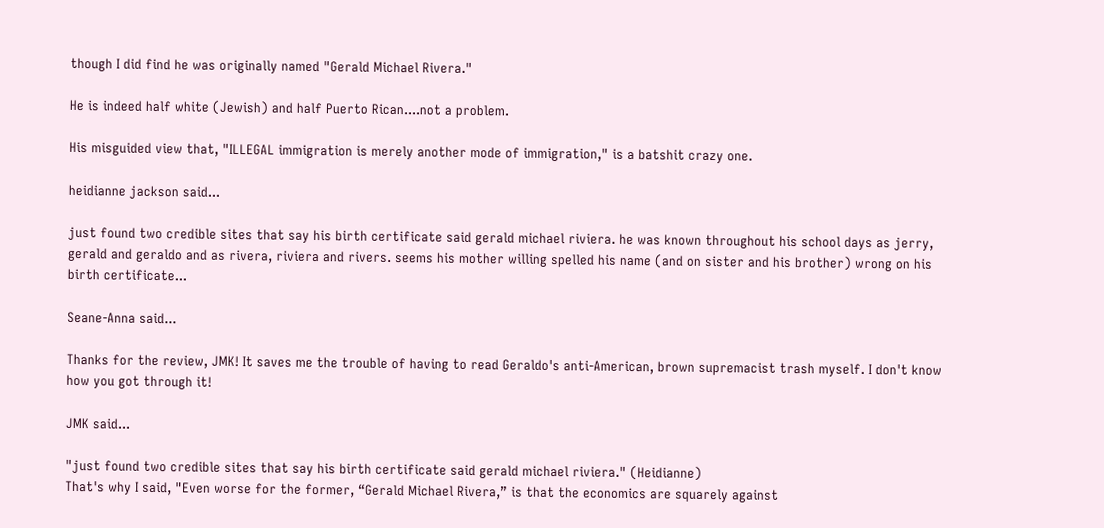though I did find he was originally named "Gerald Michael Rivera."

He is indeed half white (Jewish) and half Puerto Rican....not a problem.

His misguided view that, "ILLEGAL immigration is merely another mode of immigration," is a batshit crazy one.

heidianne jackson said...

just found two credible sites that say his birth certificate said gerald michael riviera. he was known throughout his school days as jerry, gerald and geraldo and as rivera, riviera and rivers. seems his mother willing spelled his name (and on sister and his brother) wrong on his birth certificate...

Seane-Anna said...

Thanks for the review, JMK! It saves me the trouble of having to read Geraldo's anti-American, brown supremacist trash myself. I don't know how you got through it!

JMK said...

"just found two credible sites that say his birth certificate said gerald michael riviera." (Heidianne)
That's why I said, "Even worse for the former, “Gerald Michael Rivera,” is that the economics are squarely against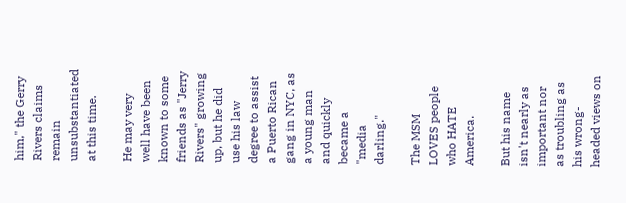him," the Gerry Rivers claims remain unsubstantiated at this time.

He may very well have been known to some friends as "Jerry Rivers" growing up, but he did use his law degree to assist a Puerto Rican gang in NYC, as a young man and quickly became a "media darling."

The MSM LOVES people who HATE America.

But his name isn't nearly as important nor as troubling as his wrong-headed views on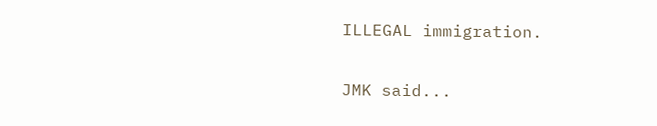ILLEGAL immigration.

JMK said...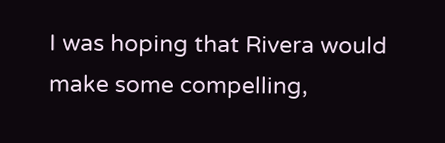I was hoping that Rivera would make some compelling,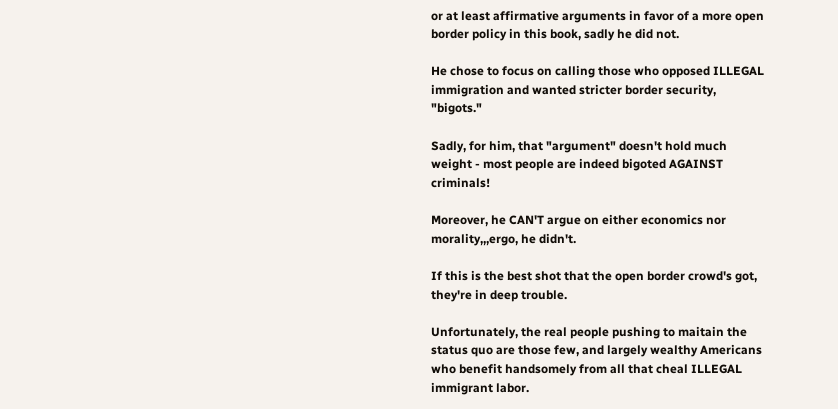or at least affirmative arguments in favor of a more open border policy in this book, sadly he did not.

He chose to focus on calling those who opposed ILLEGAL immigration and wanted stricter border security, "bigots."

Sadly, for him, that "argument" doesn't hold much weight - most people are indeed bigoted AGAINST criminals!

Moreover, he CAN'T argue on either economics nor morality,,,ergo, he didn't.

If this is the best shot that the open border crowd's got, they're in deep trouble.

Unfortunately, the real people pushing to maitain the status quo are those few, and largely wealthy Americans who benefit handsomely from all that cheal ILLEGAL immigrant labor.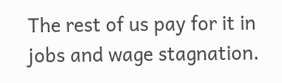The rest of us pay for it in jobs and wage stagnation.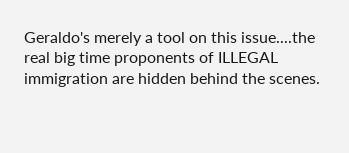Geraldo's merely a tool on this issue....the real big time proponents of ILLEGAL immigration are hidden behind the scenes.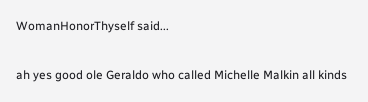WomanHonorThyself said...

ah yes good ole Geraldo who called Michelle Malkin all kinds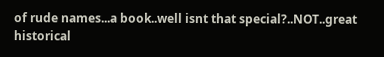of rude names...a book..well isnt that special?..NOT..great historical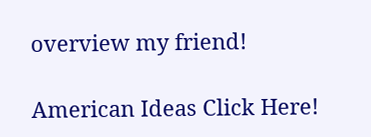overview my friend!

American Ideas Click Here!